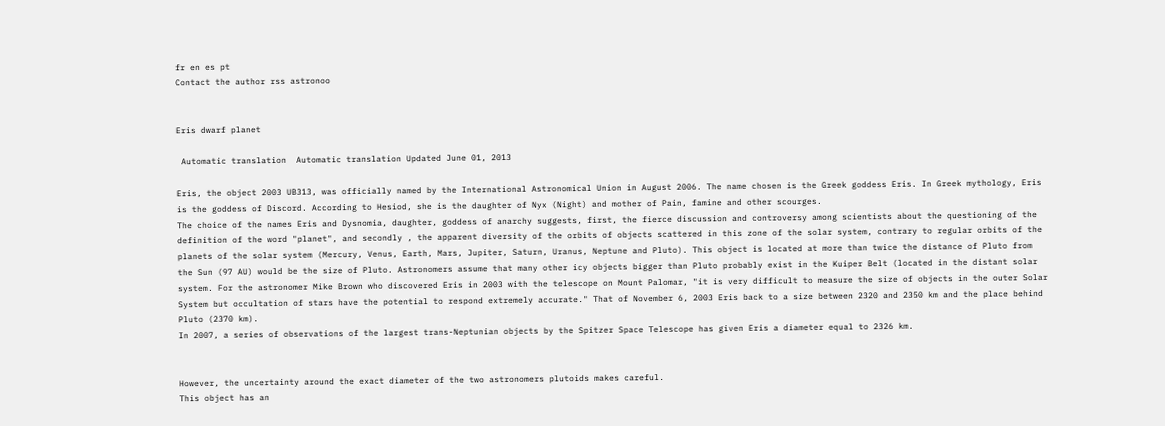fr en es pt
Contact the author rss astronoo


Eris dwarf planet

 Automatic translation  Automatic translation Updated June 01, 2013

Eris, the object 2003 UB313, was officially named by the International Astronomical Union in August 2006. The name chosen is the Greek goddess Eris. In Greek mythology, Eris is the goddess of Discord. According to Hesiod, she is the daughter of Nyx (Night) and mother of Pain, famine and other scourges.
The choice of the names Eris and Dysnomia, daughter, goddess of anarchy suggests, first, the fierce discussion and controversy among scientists about the questioning of the definition of the word "planet", and secondly , the apparent diversity of the orbits of objects scattered in this zone of the solar system, contrary to regular orbits of the planets of the solar system (Mercury, Venus, Earth, Mars, Jupiter, Saturn, Uranus, Neptune and Pluto). This object is located at more than twice the distance of Pluto from the Sun (97 AU) would be the size of Pluto. Astronomers assume that many other icy objects bigger than Pluto probably exist in the Kuiper Belt (located in the distant solar system. For the astronomer Mike Brown who discovered Eris in 2003 with the telescope on Mount Palomar, "it is very difficult to measure the size of objects in the outer Solar System but occultation of stars have the potential to respond extremely accurate." That of November 6, 2003 Eris back to a size between 2320 and 2350 km and the place behind Pluto (2370 km).
In 2007, a series of observations of the largest trans-Neptunian objects by the Spitzer Space Telescope has given Eris a diameter equal to 2326 km.


However, the uncertainty around the exact diameter of the two astronomers plutoids makes careful.
This object has an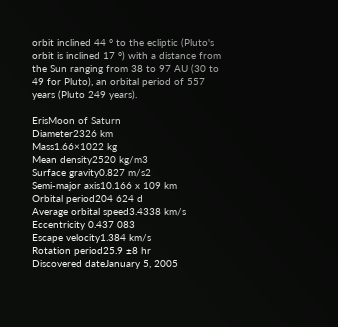orbit inclined 44 ° to the ecliptic (Pluto's orbit is inclined 17 °) with a distance from the Sun ranging from 38 to 97 AU (30 to 49 for Pluto), an orbital period of 557 years (Pluto 249 years).

ErisMoon of Saturn
Diameter2326 km
Mass1.66×1022 kg
Mean density2520 kg/m3
Surface gravity0.827 m/s2
Semi-major axis10.166 x 109 km
Orbital period204 624 d
Average orbital speed3.4338 km/s
Eccentricity 0.437 083
Escape velocity1.384 km/s
Rotation period25.9 ±8 hr
Discovered dateJanuary 5, 2005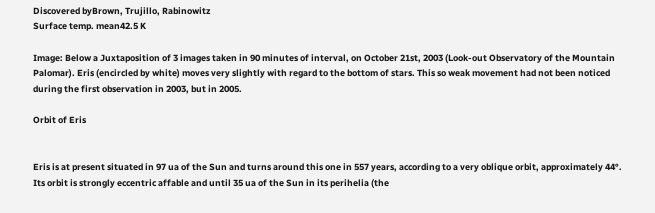Discovered byBrown, Trujillo, Rabinowitz
Surface temp. mean42.5 K

Image: Below a Juxtaposition of 3 images taken in 90 minutes of interval, on October 21st, 2003 (Look-out Observatory of the Mountain Palomar). Eris (encircled by white) moves very slightly with regard to the bottom of stars. This so weak movement had not been noticed during the first observation in 2003, but in 2005.

Orbit of Eris


Eris is at present situated in 97 ua of the Sun and turns around this one in 557 years, according to a very oblique orbit, approximately 44°.
Its orbit is strongly eccentric affable and until 35 ua of the Sun in its perihelia (the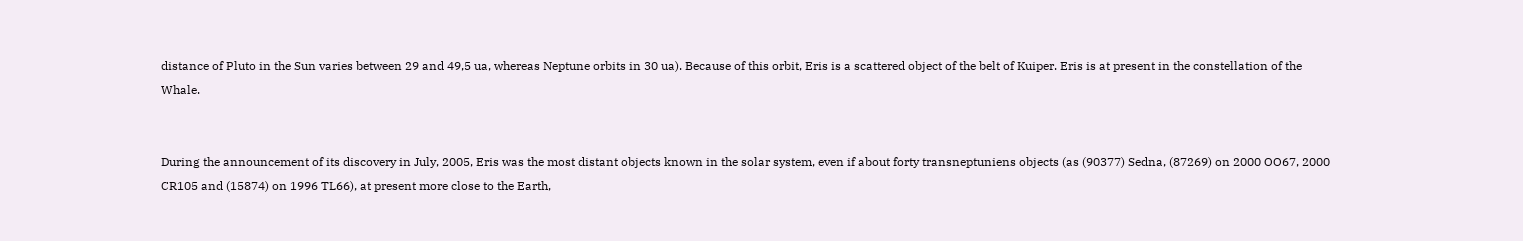distance of Pluto in the Sun varies between 29 and 49,5 ua, whereas Neptune orbits in 30 ua). Because of this orbit, Eris is a scattered object of the belt of Kuiper. Eris is at present in the constellation of the Whale.


During the announcement of its discovery in July, 2005, Eris was the most distant objects known in the solar system, even if about forty transneptuniens objects (as (90377) Sedna, (87269) on 2000 OO67, 2000 CR105 and (15874) on 1996 TL66), at present more close to the Earth,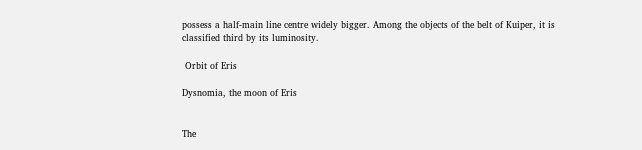possess a half-main line centre widely bigger. Among the objects of the belt of Kuiper, it is classified third by its luminosity.

 Orbit of Eris

Dysnomia, the moon of Eris


The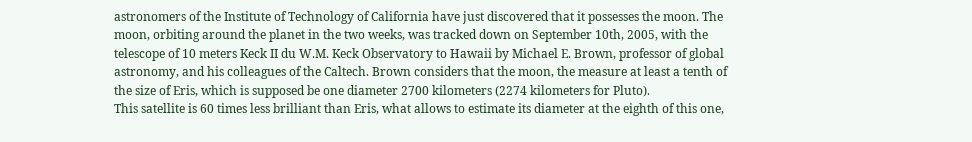astronomers of the Institute of Technology of California have just discovered that it possesses the moon. The moon, orbiting around the planet in the two weeks, was tracked down on September 10th, 2005, with the telescope of 10 meters Keck II du W.M. Keck Observatory to Hawaii by Michael E. Brown, professor of global astronomy, and his colleagues of the Caltech. Brown considers that the moon, the measure at least a tenth of the size of Eris, which is supposed be one diameter 2700 kilometers (2274 kilometers for Pluto).
This satellite is 60 times less brilliant than Eris, what allows to estimate its diameter at the eighth of this one,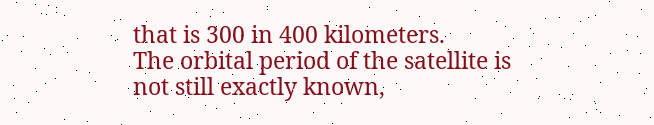that is 300 in 400 kilometers.
The orbital period of the satellite is not still exactly known,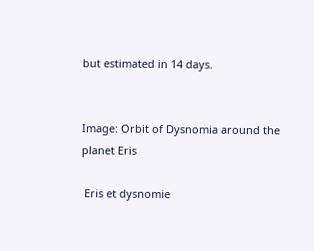but estimated in 14 days.


Image: Orbit of Dysnomia around the planet Eris

 Eris et dysnomie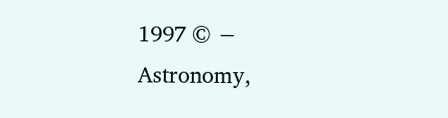1997 © − Astronomy,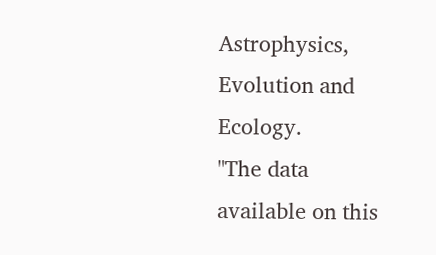Astrophysics, Evolution and Ecology.
"The data available on this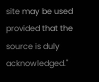site may be used provided that the source is duly acknowledged."